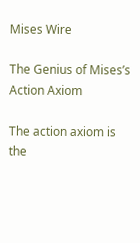Mises Wire

The Genius of Mises’s Action Axiom

The action axiom is the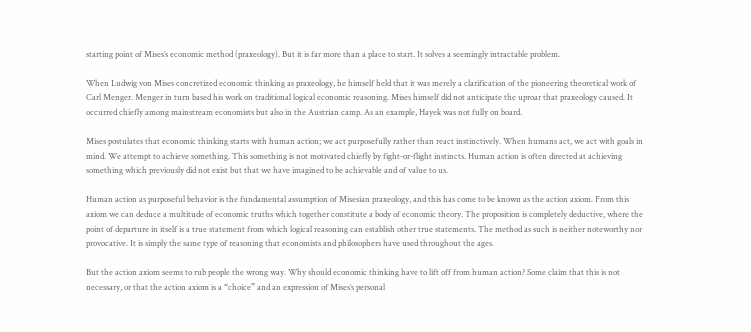starting point of Mises’s economic method (praxeology). But it is far more than a place to start. It solves a seemingly intractable problem.

When Ludwig von Mises concretized economic thinking as praxeology, he himself held that it was merely a clarification of the pioneering theoretical work of Carl Menger. Menger in turn based his work on traditional logical economic reasoning. Mises himself did not anticipate the uproar that praxeology caused. It occurred chiefly among mainstream economists but also in the Austrian camp. As an example, Hayek was not fully on board.

Mises postulates that economic thinking starts with human action; we act purposefully rather than react instinctively. When humans act, we act with goals in mind. We attempt to achieve something. This something is not motivated chiefly by fight-or-flight instincts. Human action is often directed at achieving something which previously did not exist but that we have imagined to be achievable and of value to us.

Human action as purposeful behavior is the fundamental assumption of Misesian praxeology, and this has come to be known as the action axiom. From this axiom we can deduce a multitude of economic truths which together constitute a body of economic theory. The proposition is completely deductive, where the point of departure in itself is a true statement from which logical reasoning can establish other true statements. The method as such is neither noteworthy nor provocative. It is simply the same type of reasoning that economists and philosophers have used throughout the ages.

But the action axiom seems to rub people the wrong way. Why should economic thinking have to lift off from human action? Some claim that this is not necessary, or that the action axiom is a “choice” and an expression of Mises’s personal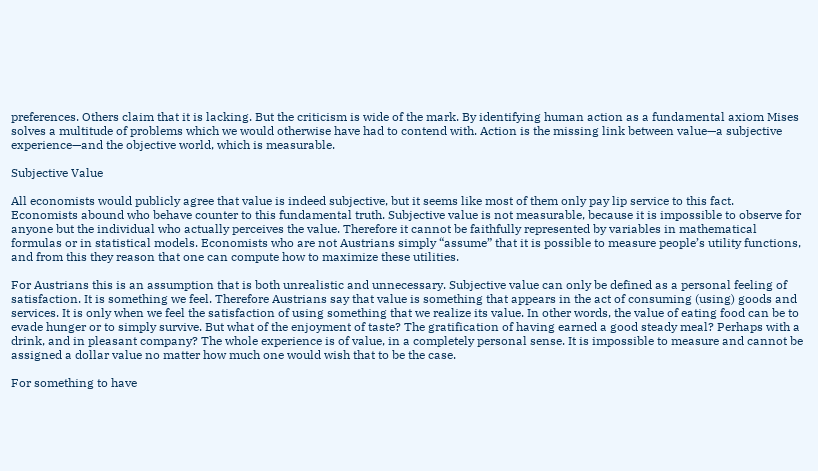preferences. Others claim that it is lacking. But the criticism is wide of the mark. By identifying human action as a fundamental axiom Mises solves a multitude of problems which we would otherwise have had to contend with. Action is the missing link between value—a subjective experience—and the objective world, which is measurable.

Subjective Value

All economists would publicly agree that value is indeed subjective, but it seems like most of them only pay lip service to this fact. Economists abound who behave counter to this fundamental truth. Subjective value is not measurable, because it is impossible to observe for anyone but the individual who actually perceives the value. Therefore it cannot be faithfully represented by variables in mathematical formulas or in statistical models. Economists who are not Austrians simply “assume” that it is possible to measure people’s utility functions, and from this they reason that one can compute how to maximize these utilities.

For Austrians this is an assumption that is both unrealistic and unnecessary. Subjective value can only be defined as a personal feeling of satisfaction. It is something we feel. Therefore Austrians say that value is something that appears in the act of consuming (using) goods and services. It is only when we feel the satisfaction of using something that we realize its value. In other words, the value of eating food can be to evade hunger or to simply survive. But what of the enjoyment of taste? The gratification of having earned a good steady meal? Perhaps with a drink, and in pleasant company? The whole experience is of value, in a completely personal sense. It is impossible to measure and cannot be assigned a dollar value no matter how much one would wish that to be the case.

For something to have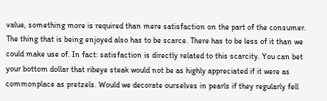value, something more is required than mere satisfaction on the part of the consumer. The thing that is being enjoyed also has to be scarce. There has to be less of it than we could make use of. In fact: satisfaction is directly related to this scarcity. You can bet your bottom dollar that ribeye steak would not be as highly appreciated if it were as commonplace as pretzels. Would we decorate ourselves in pearls if they regularly fell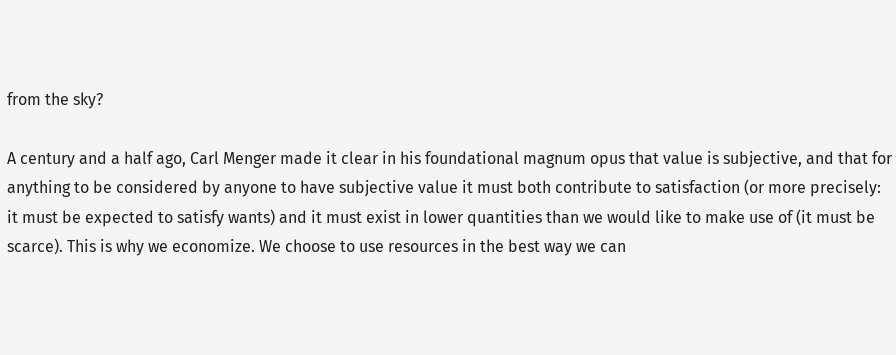from the sky?

A century and a half ago, Carl Menger made it clear in his foundational magnum opus that value is subjective, and that for anything to be considered by anyone to have subjective value it must both contribute to satisfaction (or more precisely: it must be expected to satisfy wants) and it must exist in lower quantities than we would like to make use of (it must be scarce). This is why we economize. We choose to use resources in the best way we can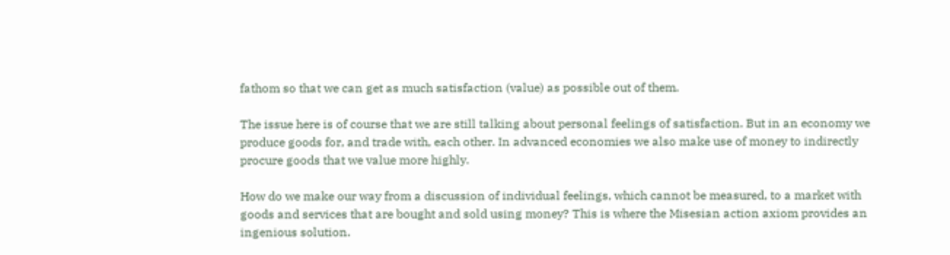fathom so that we can get as much satisfaction (value) as possible out of them.

The issue here is of course that we are still talking about personal feelings of satisfaction. But in an economy we produce goods for, and trade with, each other. In advanced economies we also make use of money to indirectly procure goods that we value more highly.

How do we make our way from a discussion of individual feelings, which cannot be measured, to a market with goods and services that are bought and sold using money? This is where the Misesian action axiom provides an ingenious solution.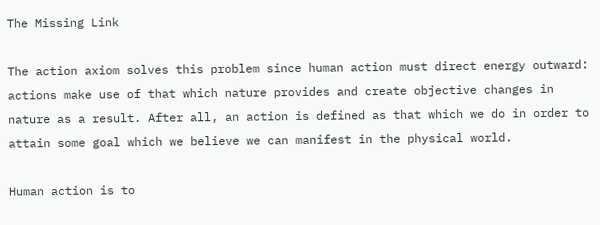The Missing Link

The action axiom solves this problem since human action must direct energy outward: actions make use of that which nature provides and create objective changes in nature as a result. After all, an action is defined as that which we do in order to attain some goal which we believe we can manifest in the physical world.

Human action is to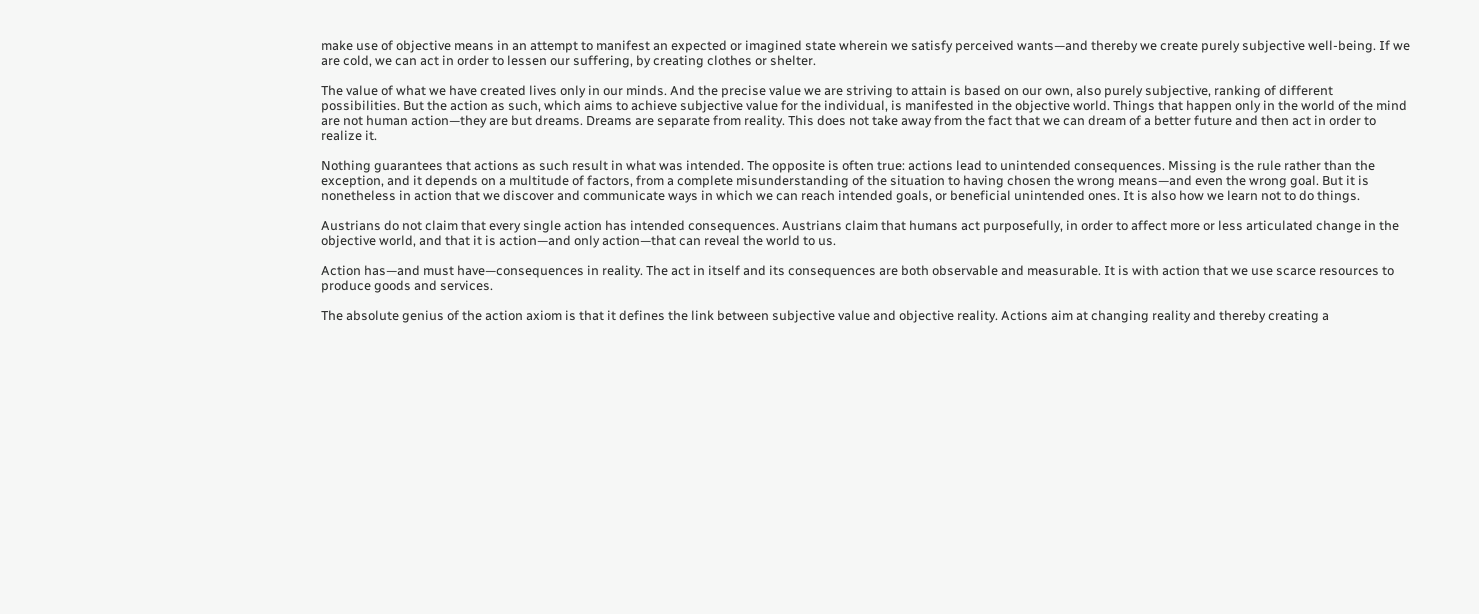make use of objective means in an attempt to manifest an expected or imagined state wherein we satisfy perceived wants—and thereby we create purely subjective well-being. If we are cold, we can act in order to lessen our suffering, by creating clothes or shelter.

The value of what we have created lives only in our minds. And the precise value we are striving to attain is based on our own, also purely subjective, ranking of different possibilities. But the action as such, which aims to achieve subjective value for the individual, is manifested in the objective world. Things that happen only in the world of the mind are not human action—they are but dreams. Dreams are separate from reality. This does not take away from the fact that we can dream of a better future and then act in order to realize it.

Nothing guarantees that actions as such result in what was intended. The opposite is often true: actions lead to unintended consequences. Missing is the rule rather than the exception, and it depends on a multitude of factors, from a complete misunderstanding of the situation to having chosen the wrong means—and even the wrong goal. But it is nonetheless in action that we discover and communicate ways in which we can reach intended goals, or beneficial unintended ones. It is also how we learn not to do things.

Austrians do not claim that every single action has intended consequences. Austrians claim that humans act purposefully, in order to affect more or less articulated change in the objective world, and that it is action—and only action—that can reveal the world to us.

Action has—and must have—consequences in reality. The act in itself and its consequences are both observable and measurable. It is with action that we use scarce resources to produce goods and services.

The absolute genius of the action axiom is that it defines the link between subjective value and objective reality. Actions aim at changing reality and thereby creating a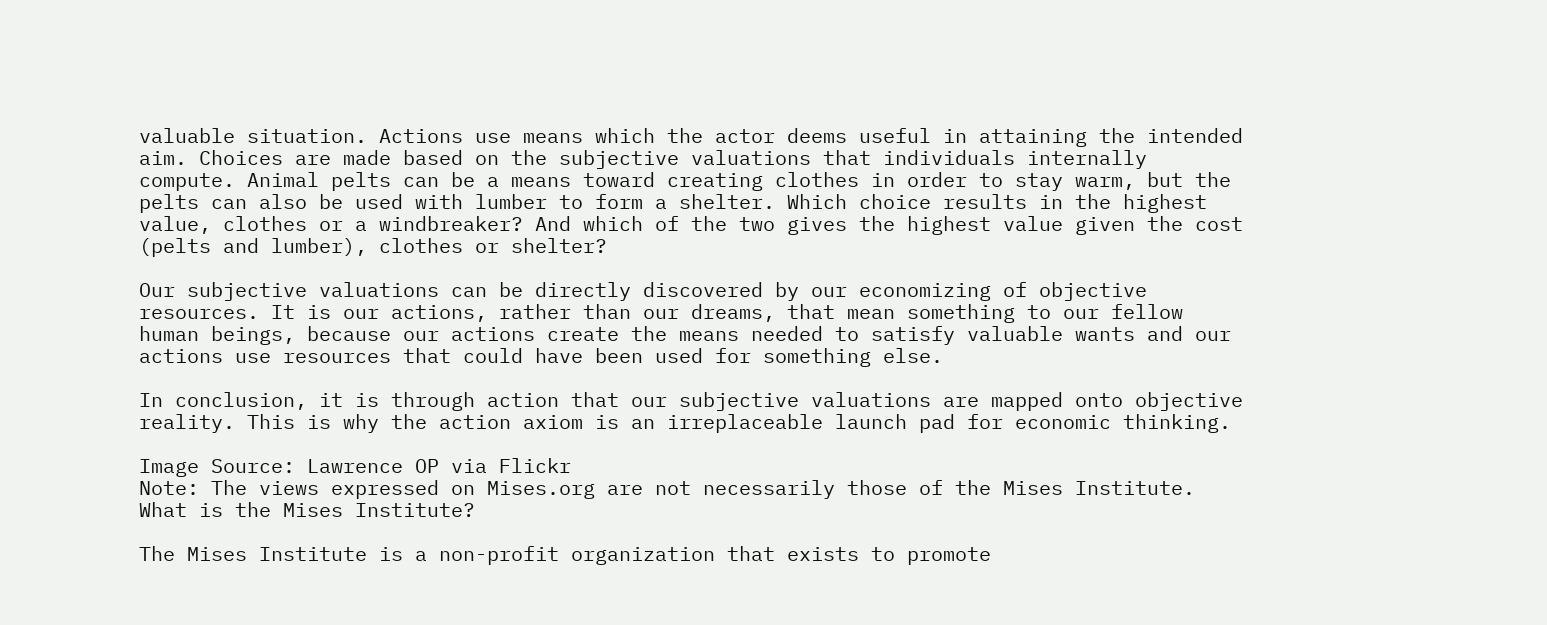valuable situation. Actions use means which the actor deems useful in attaining the intended aim. Choices are made based on the subjective valuations that individuals internally compute. Animal pelts can be a means toward creating clothes in order to stay warm, but the pelts can also be used with lumber to form a shelter. Which choice results in the highest value, clothes or a windbreaker? And which of the two gives the highest value given the cost (pelts and lumber), clothes or shelter?

Our subjective valuations can be directly discovered by our economizing of objective resources. It is our actions, rather than our dreams, that mean something to our fellow human beings, because our actions create the means needed to satisfy valuable wants and our actions use resources that could have been used for something else.

In conclusion, it is through action that our subjective valuations are mapped onto objective reality. This is why the action axiom is an irreplaceable launch pad for economic thinking.

Image Source: Lawrence OP via Flickr
Note: The views expressed on Mises.org are not necessarily those of the Mises Institute.
What is the Mises Institute?

The Mises Institute is a non-profit organization that exists to promote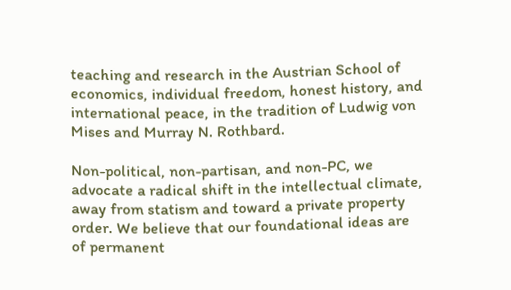teaching and research in the Austrian School of economics, individual freedom, honest history, and international peace, in the tradition of Ludwig von Mises and Murray N. Rothbard.

Non-political, non-partisan, and non-PC, we advocate a radical shift in the intellectual climate, away from statism and toward a private property order. We believe that our foundational ideas are of permanent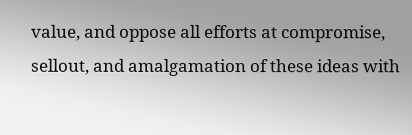value, and oppose all efforts at compromise, sellout, and amalgamation of these ideas with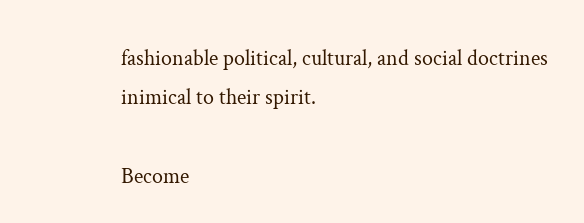fashionable political, cultural, and social doctrines inimical to their spirit.

Become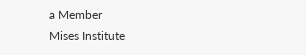a Member
Mises Institute